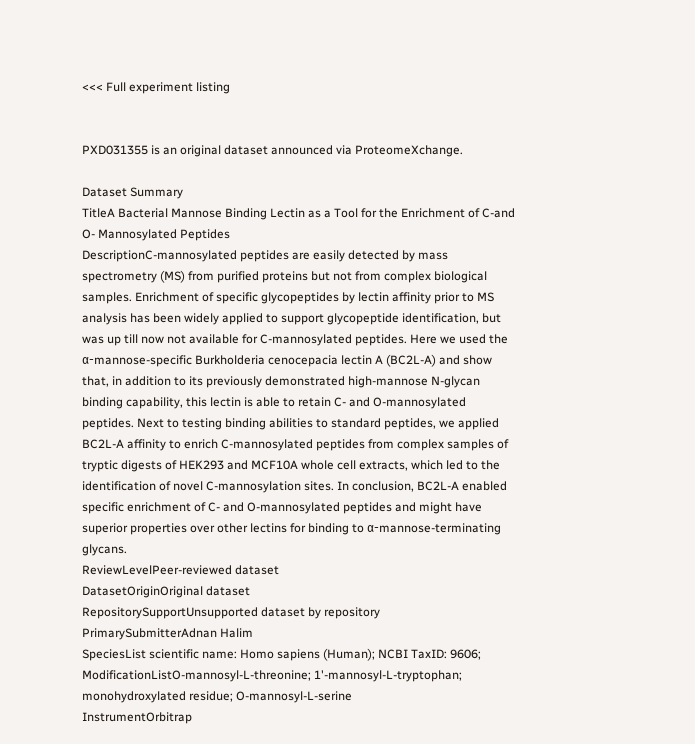<<< Full experiment listing


PXD031355 is an original dataset announced via ProteomeXchange.

Dataset Summary
TitleA Bacterial Mannose Binding Lectin as a Tool for the Enrichment of C-and O- Mannosylated Peptides
DescriptionC-mannosylated peptides are easily detected by mass spectrometry (MS) from purified proteins but not from complex biological samples. Enrichment of specific glycopeptides by lectin affinity prior to MS analysis has been widely applied to support glycopeptide identification, but was up till now not available for C-mannosylated peptides. Here we used the α-mannose-specific Burkholderia cenocepacia lectin A (BC2L-A) and show that, in addition to its previously demonstrated high-mannose N-glycan binding capability, this lectin is able to retain C- and O-mannosylated peptides. Next to testing binding abilities to standard peptides, we applied BC2L-A affinity to enrich C-mannosylated peptides from complex samples of tryptic digests of HEK293 and MCF10A whole cell extracts, which led to the identification of novel C-mannosylation sites. In conclusion, BC2L-A enabled specific enrichment of C- and O-mannosylated peptides and might have superior properties over other lectins for binding to α-mannose-terminating glycans.
ReviewLevelPeer-reviewed dataset
DatasetOriginOriginal dataset
RepositorySupportUnsupported dataset by repository
PrimarySubmitterAdnan Halim
SpeciesList scientific name: Homo sapiens (Human); NCBI TaxID: 9606;
ModificationListO-mannosyl-L-threonine; 1'-mannosyl-L-tryptophan; monohydroxylated residue; O-mannosyl-L-serine
InstrumentOrbitrap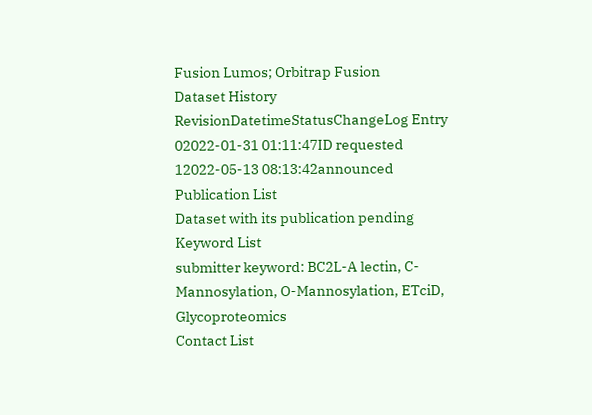Fusion Lumos; Orbitrap Fusion
Dataset History
RevisionDatetimeStatusChangeLog Entry
02022-01-31 01:11:47ID requested
12022-05-13 08:13:42announced
Publication List
Dataset with its publication pending
Keyword List
submitter keyword: BC2L-A lectin, C-Mannosylation, O-Mannosylation, ETciD, Glycoproteomics
Contact List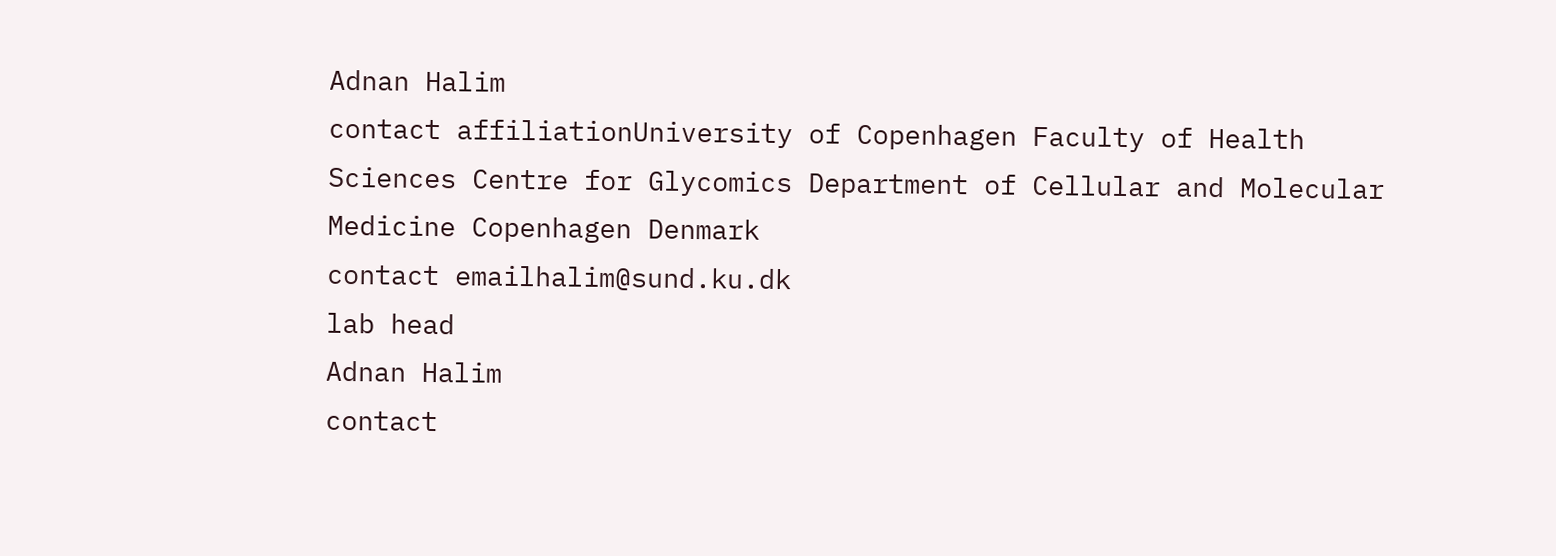Adnan Halim
contact affiliationUniversity of Copenhagen Faculty of Health Sciences Centre for Glycomics Department of Cellular and Molecular Medicine Copenhagen Denmark
contact emailhalim@sund.ku.dk
lab head
Adnan Halim
contact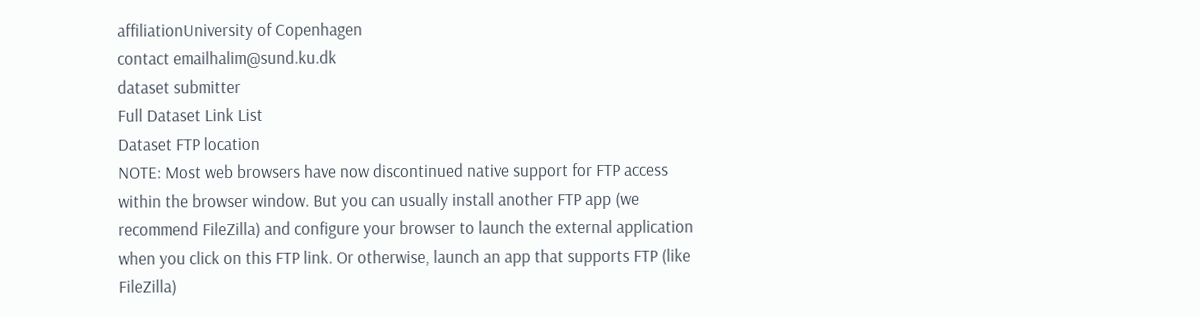affiliationUniversity of Copenhagen
contact emailhalim@sund.ku.dk
dataset submitter
Full Dataset Link List
Dataset FTP location
NOTE: Most web browsers have now discontinued native support for FTP access within the browser window. But you can usually install another FTP app (we recommend FileZilla) and configure your browser to launch the external application when you click on this FTP link. Or otherwise, launch an app that supports FTP (like FileZilla)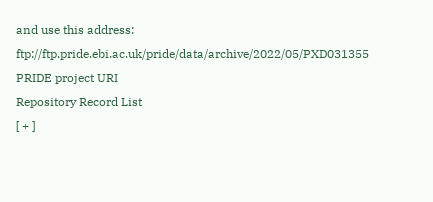and use this address: ftp://ftp.pride.ebi.ac.uk/pride/data/archive/2022/05/PXD031355
PRIDE project URI
Repository Record List
[ + ]